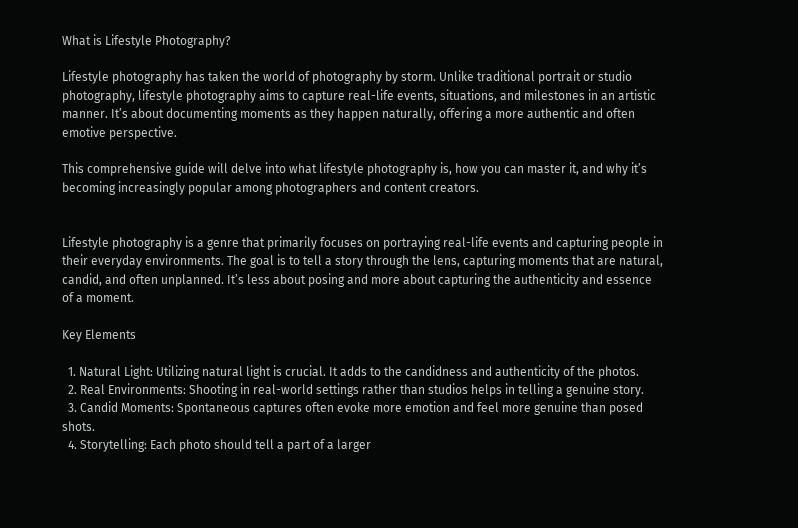What is Lifestyle Photography?

Lifestyle photography has taken the world of photography by storm. Unlike traditional portrait or studio photography, lifestyle photography aims to capture real-life events, situations, and milestones in an artistic manner. It’s about documenting moments as they happen naturally, offering a more authentic and often emotive perspective.

This comprehensive guide will delve into what lifestyle photography is, how you can master it, and why it’s becoming increasingly popular among photographers and content creators.


Lifestyle photography is a genre that primarily focuses on portraying real-life events and capturing people in their everyday environments. The goal is to tell a story through the lens, capturing moments that are natural, candid, and often unplanned. It’s less about posing and more about capturing the authenticity and essence of a moment.

Key Elements

  1. Natural Light: Utilizing natural light is crucial. It adds to the candidness and authenticity of the photos.
  2. Real Environments: Shooting in real-world settings rather than studios helps in telling a genuine story.
  3. Candid Moments: Spontaneous captures often evoke more emotion and feel more genuine than posed shots.
  4. Storytelling: Each photo should tell a part of a larger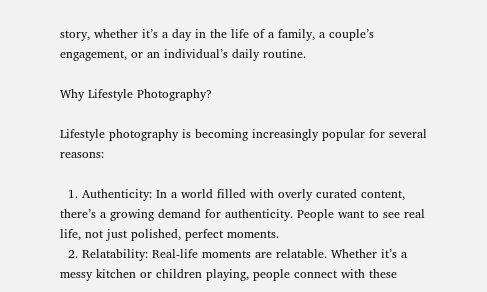story, whether it’s a day in the life of a family, a couple’s engagement, or an individual’s daily routine.

Why Lifestyle Photography?

Lifestyle photography is becoming increasingly popular for several reasons:

  1. Authenticity: In a world filled with overly curated content, there’s a growing demand for authenticity. People want to see real life, not just polished, perfect moments.
  2. Relatability: Real-life moments are relatable. Whether it’s a messy kitchen or children playing, people connect with these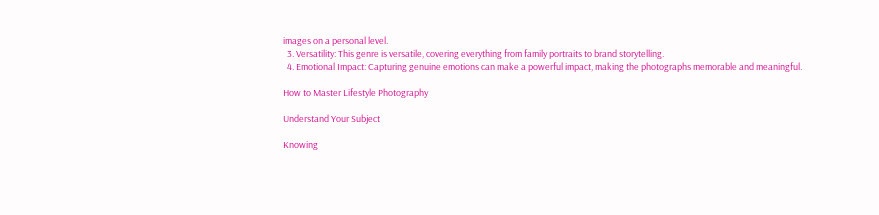images on a personal level.
  3. Versatility: This genre is versatile, covering everything from family portraits to brand storytelling.
  4. Emotional Impact: Capturing genuine emotions can make a powerful impact, making the photographs memorable and meaningful.

How to Master Lifestyle Photography

Understand Your Subject

Knowing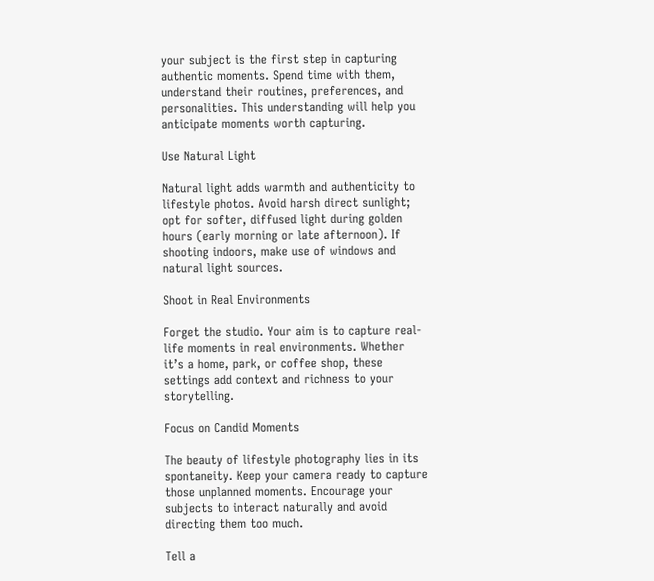your subject is the first step in capturing authentic moments. Spend time with them, understand their routines, preferences, and personalities. This understanding will help you anticipate moments worth capturing.

Use Natural Light

Natural light adds warmth and authenticity to lifestyle photos. Avoid harsh direct sunlight; opt for softer, diffused light during golden hours (early morning or late afternoon). If shooting indoors, make use of windows and natural light sources.

Shoot in Real Environments

Forget the studio. Your aim is to capture real-life moments in real environments. Whether it’s a home, park, or coffee shop, these settings add context and richness to your storytelling.

Focus on Candid Moments

The beauty of lifestyle photography lies in its spontaneity. Keep your camera ready to capture those unplanned moments. Encourage your subjects to interact naturally and avoid directing them too much.

Tell a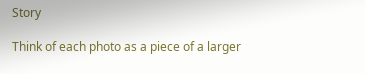Story

Think of each photo as a piece of a larger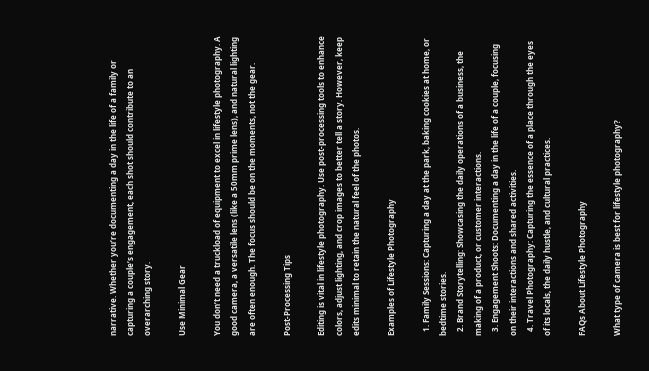narrative. Whether you’re documenting a day in the life of a family or capturing a couple’s engagement, each shot should contribute to an overarching story.

Use Minimal Gear

You don’t need a truckload of equipment to excel in lifestyle photography. A good camera, a versatile lens (like a 50mm prime lens), and natural lighting are often enough. The focus should be on the moments, not the gear.

Post-Processing Tips

Editing is vital in lifestyle photography. Use post-processing tools to enhance colors, adjust lighting, and crop images to better tell a story. However, keep edits minimal to retain the natural feel of the photos.

Examples of Lifestyle Photography

  1. Family Sessions: Capturing a day at the park, baking cookies at home, or bedtime stories.
  2. Brand Storytelling: Showcasing the daily operations of a business, the making of a product, or customer interactions.
  3. Engagement Shoots: Documenting a day in the life of a couple, focusing on their interactions and shared activities.
  4. Travel Photography: Capturing the essence of a place through the eyes of its locals, the daily hustle, and cultural practices.

FAQs About Lifestyle Photography

What type of camera is best for lifestyle photography?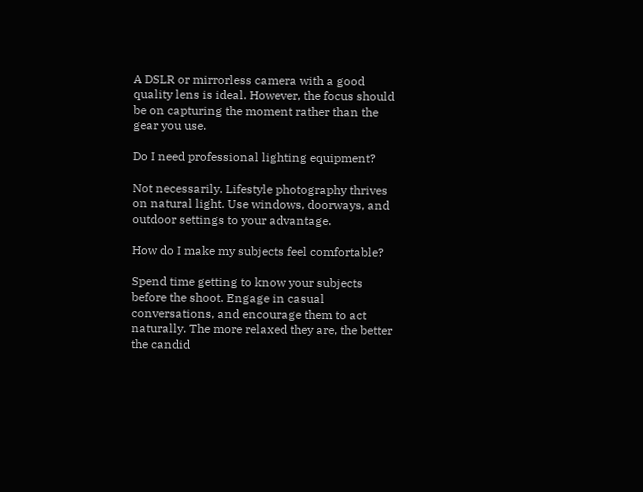A DSLR or mirrorless camera with a good quality lens is ideal. However, the focus should be on capturing the moment rather than the gear you use.

Do I need professional lighting equipment?

Not necessarily. Lifestyle photography thrives on natural light. Use windows, doorways, and outdoor settings to your advantage.

How do I make my subjects feel comfortable?

Spend time getting to know your subjects before the shoot. Engage in casual conversations, and encourage them to act naturally. The more relaxed they are, the better the candid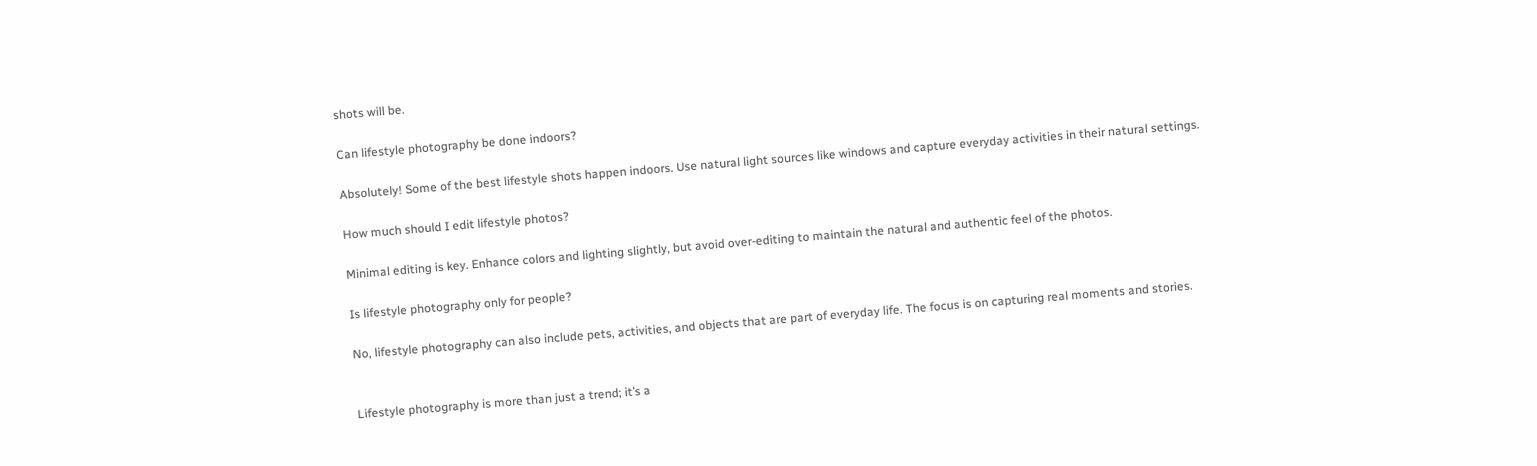shots will be.

Can lifestyle photography be done indoors?

Absolutely! Some of the best lifestyle shots happen indoors. Use natural light sources like windows and capture everyday activities in their natural settings.

How much should I edit lifestyle photos?

Minimal editing is key. Enhance colors and lighting slightly, but avoid over-editing to maintain the natural and authentic feel of the photos.

Is lifestyle photography only for people?

No, lifestyle photography can also include pets, activities, and objects that are part of everyday life. The focus is on capturing real moments and stories.


Lifestyle photography is more than just a trend; it’s a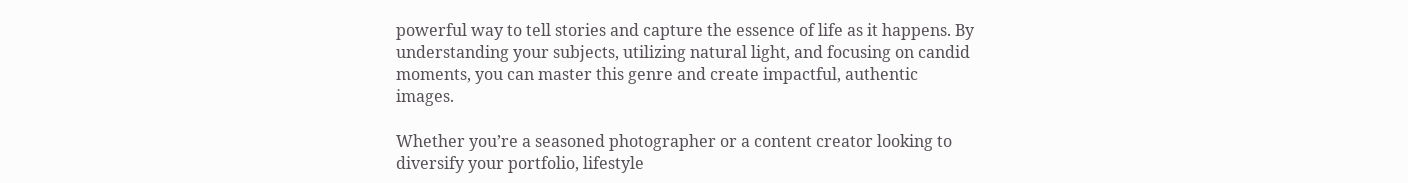powerful way to tell stories and capture the essence of life as it happens. By understanding your subjects, utilizing natural light, and focusing on candid moments, you can master this genre and create impactful, authentic images.

Whether you’re a seasoned photographer or a content creator looking to diversify your portfolio, lifestyle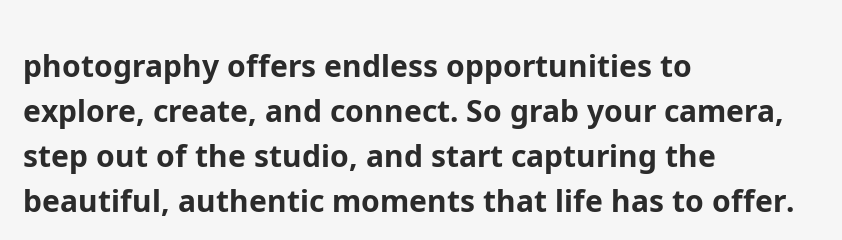photography offers endless opportunities to explore, create, and connect. So grab your camera, step out of the studio, and start capturing the beautiful, authentic moments that life has to offer.